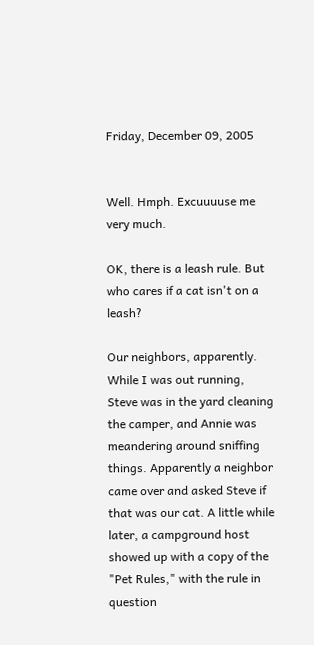Friday, December 09, 2005


Well. Hmph. Excuuuuse me very much.

OK, there is a leash rule. But who cares if a cat isn't on a leash?

Our neighbors, apparently. While I was out running, Steve was in the yard cleaning the camper, and Annie was meandering around sniffing things. Apparently a neighbor came over and asked Steve if that was our cat. A little while later, a campground host showed up with a copy of the "Pet Rules," with the rule in question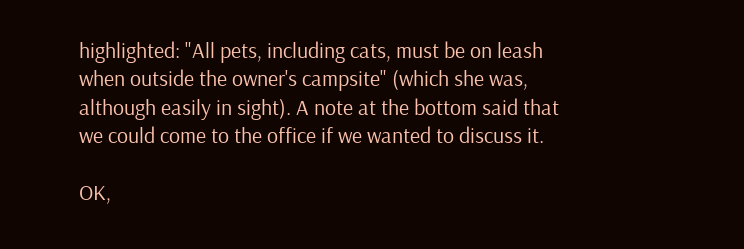highlighted: "All pets, including cats, must be on leash when outside the owner's campsite" (which she was, although easily in sight). A note at the bottom said that we could come to the office if we wanted to discuss it.

OK,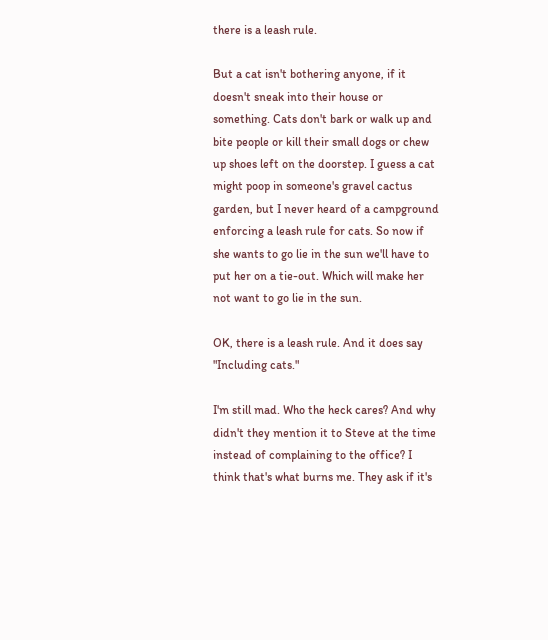there is a leash rule.

But a cat isn't bothering anyone, if it doesn't sneak into their house or something. Cats don't bark or walk up and bite people or kill their small dogs or chew up shoes left on the doorstep. I guess a cat might poop in someone's gravel cactus garden, but I never heard of a campground enforcing a leash rule for cats. So now if she wants to go lie in the sun we'll have to put her on a tie-out. Which will make her not want to go lie in the sun.

OK, there is a leash rule. And it does say "Including cats."

I'm still mad. Who the heck cares? And why didn't they mention it to Steve at the time instead of complaining to the office? I think that's what burns me. They ask if it's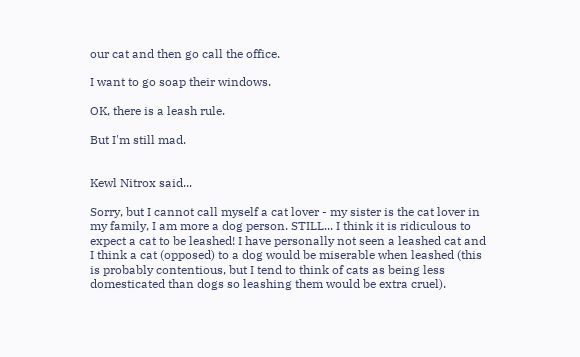our cat and then go call the office.

I want to go soap their windows.

OK, there is a leash rule.

But I'm still mad.


Kewl Nitrox said...

Sorry, but I cannot call myself a cat lover - my sister is the cat lover in my family, I am more a dog person. STILL... I think it is ridiculous to expect a cat to be leashed! I have personally not seen a leashed cat and I think a cat (opposed) to a dog would be miserable when leashed (this is probably contentious, but I tend to think of cats as being less domesticated than dogs so leashing them would be extra cruel).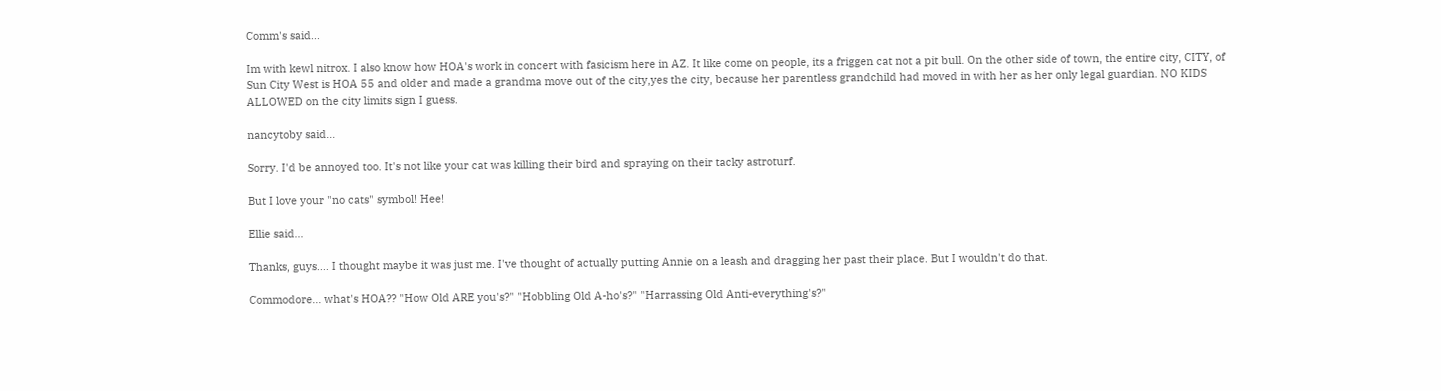Comm's said...

Im with kewl nitrox. I also know how HOA's work in concert with fasicism here in AZ. It like come on people, its a friggen cat not a pit bull. On the other side of town, the entire city, CITY, of Sun City West is HOA 55 and older and made a grandma move out of the city,yes the city, because her parentless grandchild had moved in with her as her only legal guardian. NO KIDS ALLOWED on the city limits sign I guess.

nancytoby said...

Sorry. I'd be annoyed too. It's not like your cat was killing their bird and spraying on their tacky astroturf.

But I love your "no cats" symbol! Hee!

Ellie said...

Thanks, guys.... I thought maybe it was just me. I've thought of actually putting Annie on a leash and dragging her past their place. But I wouldn't do that.

Commodore... what's HOA?? "How Old ARE you's?" "Hobbling Old A-ho's?" "Harrassing Old Anti-everything's?"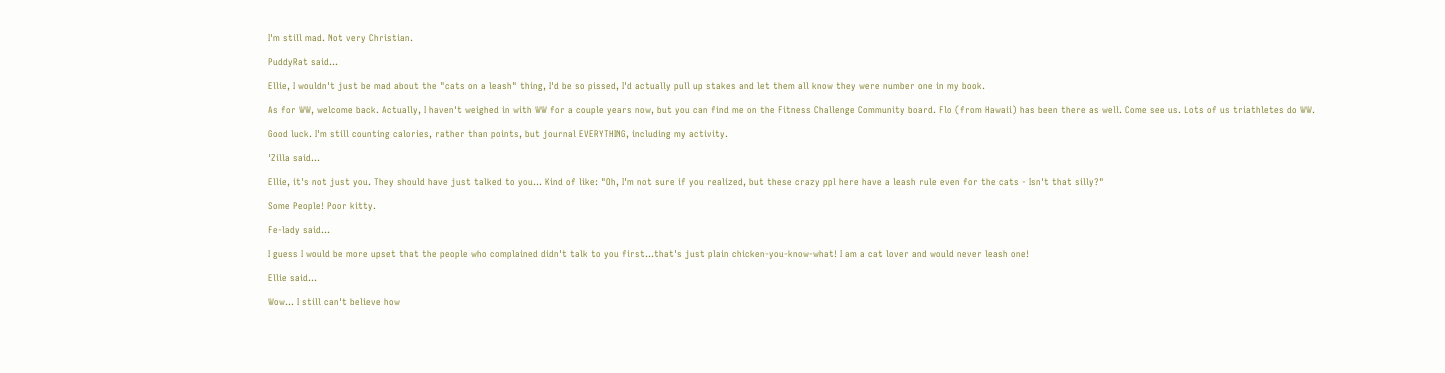I'm still mad. Not very Christian.

PuddyRat said...

Ellie, I wouldn't just be mad about the "cats on a leash" thing, I'd be so pissed, I'd actually pull up stakes and let them all know they were number one in my book.

As for WW, welcome back. Actually, I haven't weighed in with WW for a couple years now, but you can find me on the Fitness Challenge Community board. Flo (from Hawaii) has been there as well. Come see us. Lots of us triathletes do WW.

Good luck. I'm still counting calories, rather than points, but journal EVERYTHING, including my activity.

'Zilla said...

Ellie, it's not just you. They should have just talked to you... Kind of like: "Oh, I'm not sure if you realized, but these crazy ppl here have a leash rule even for the cats - Isn't that silly?"

Some People! Poor kitty.

Fe-lady said...

I guess I would be more upset that the people who complained didn't talk to you first...that's just plain chicken-you-know-what! I am a cat lover and would never leash one!

Ellie said...

Wow... I still can't believe how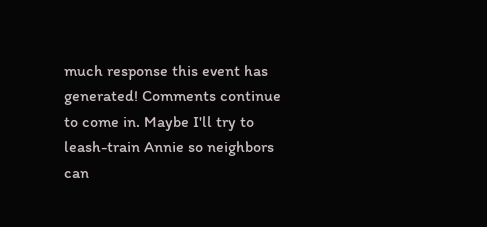much response this event has generated! Comments continue to come in. Maybe I'll try to leash-train Annie so neighbors can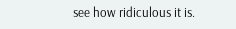see how ridiculous it is.